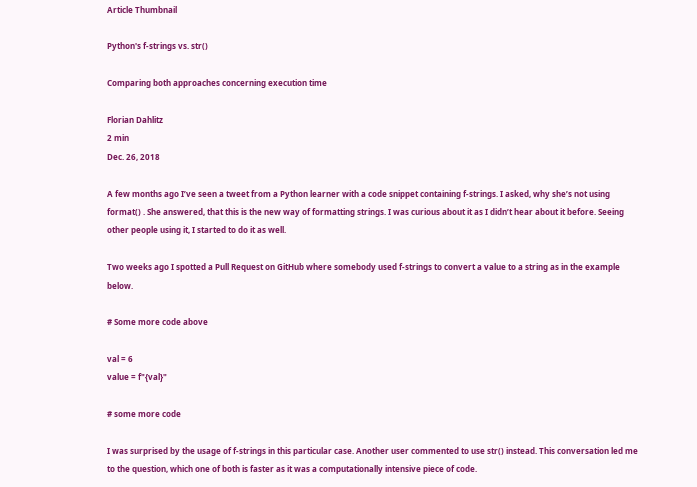Article Thumbnail

Python's f-strings vs. str()

Comparing both approaches concerning execution time

Florian Dahlitz
2 min
Dec. 26, 2018

A few months ago I’ve seen a tweet from a Python learner with a code snippet containing f-strings. I asked, why she’s not using format() . She answered, that this is the new way of formatting strings. I was curious about it as I didn’t hear about it before. Seeing other people using it, I started to do it as well.

Two weeks ago I spotted a Pull Request on GitHub where somebody used f-strings to convert a value to a string as in the example below.

# Some more code above

val = 6
value = f"{val}"

# some more code

I was surprised by the usage of f-strings in this particular case. Another user commented to use str() instead. This conversation led me to the question, which one of both is faster as it was a computationally intensive piece of code.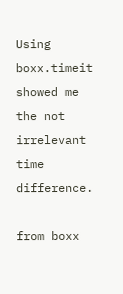Using boxx.timeit showed me the not irrelevant time difference.

from boxx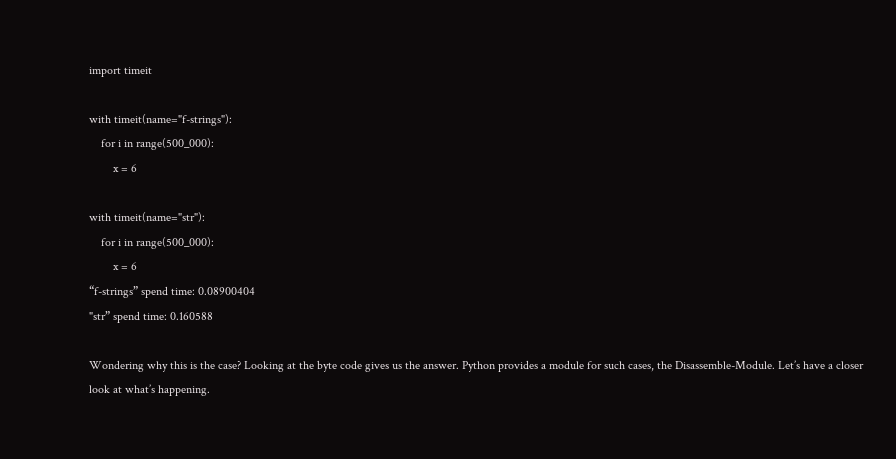import timeit

with timeit(name="f-strings"):
    for i in range(500_000):
        x = 6

with timeit(name="str"):
    for i in range(500_000):
        x = 6
“f-strings” spend time: 0.08900404
"str” spend time: 0.160588

Wondering why this is the case? Looking at the byte code gives us the answer. Python provides a module for such cases, the Disassemble-Module. Let’s have a closer look at what’s happening.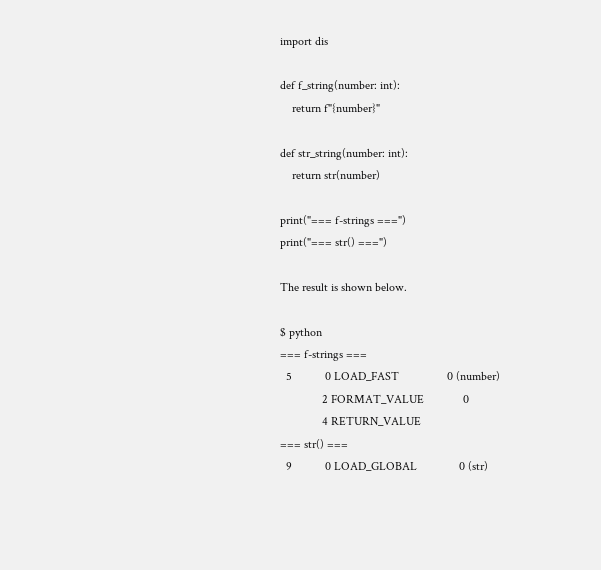import dis

def f_string(number: int):
    return f"{number}"

def str_string(number: int):
    return str(number)

print("=== f-strings ===")
print("=== str() ===")

The result is shown below.

$ python
=== f-strings ===
  5           0 LOAD_FAST                0 (number)
              2 FORMAT_VALUE             0
              4 RETURN_VALUE
=== str() ===
  9           0 LOAD_GLOBAL              0 (str)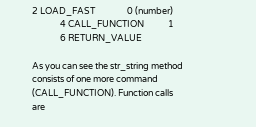2 LOAD_FAST                0 (number)
              4 CALL_FUNCTION            1
              6 RETURN_VALUE

As you can see the str_string method consists of one more command (CALL_FUNCTION). Function calls are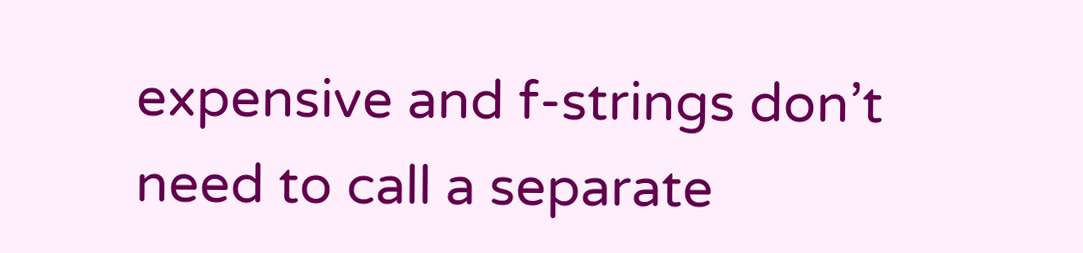expensive and f-strings don’t need to call a separate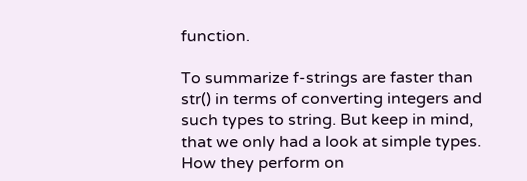function.

To summarize f-strings are faster than str() in terms of converting integers and such types to string. But keep in mind, that we only had a look at simple types. How they perform on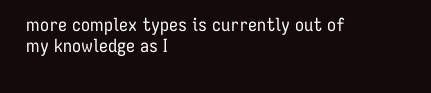more complex types is currently out of my knowledge as I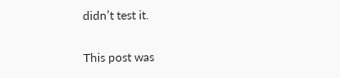didn’t test it.

This post was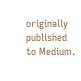originally published to Medium.